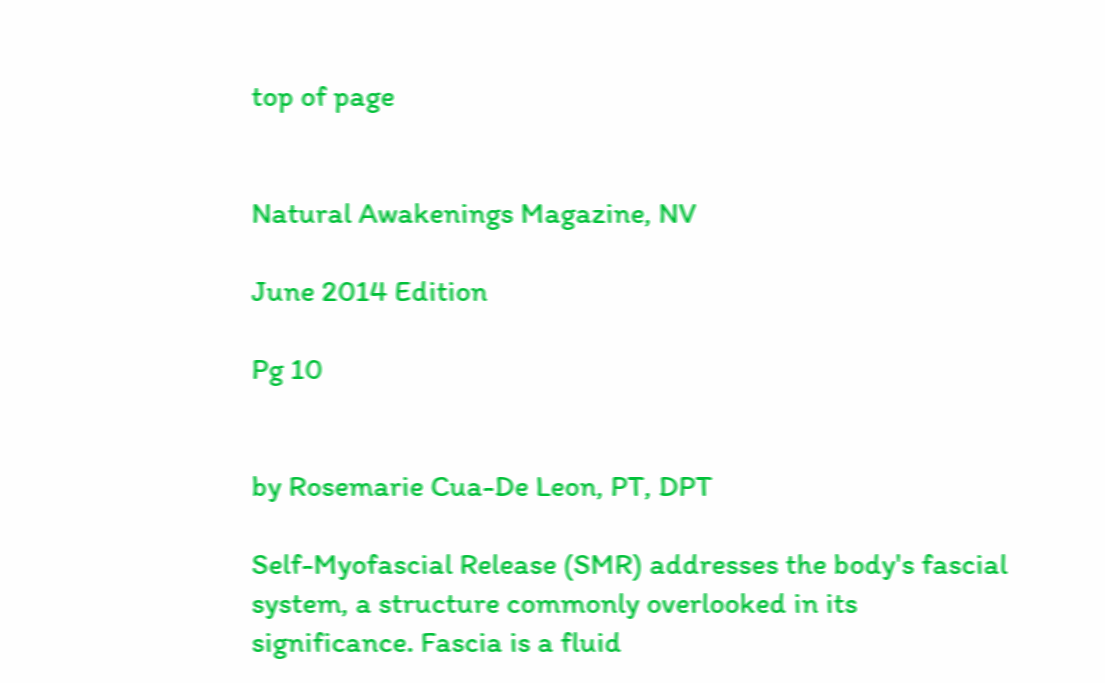top of page


Natural Awakenings Magazine, NV

June 2014 Edition

Pg 10


by Rosemarie Cua-De Leon, PT, DPT

Self-Myofascial Release (SMR) addresses the body's fascial system, a structure commonly overlooked in its significance. Fascia is a fluid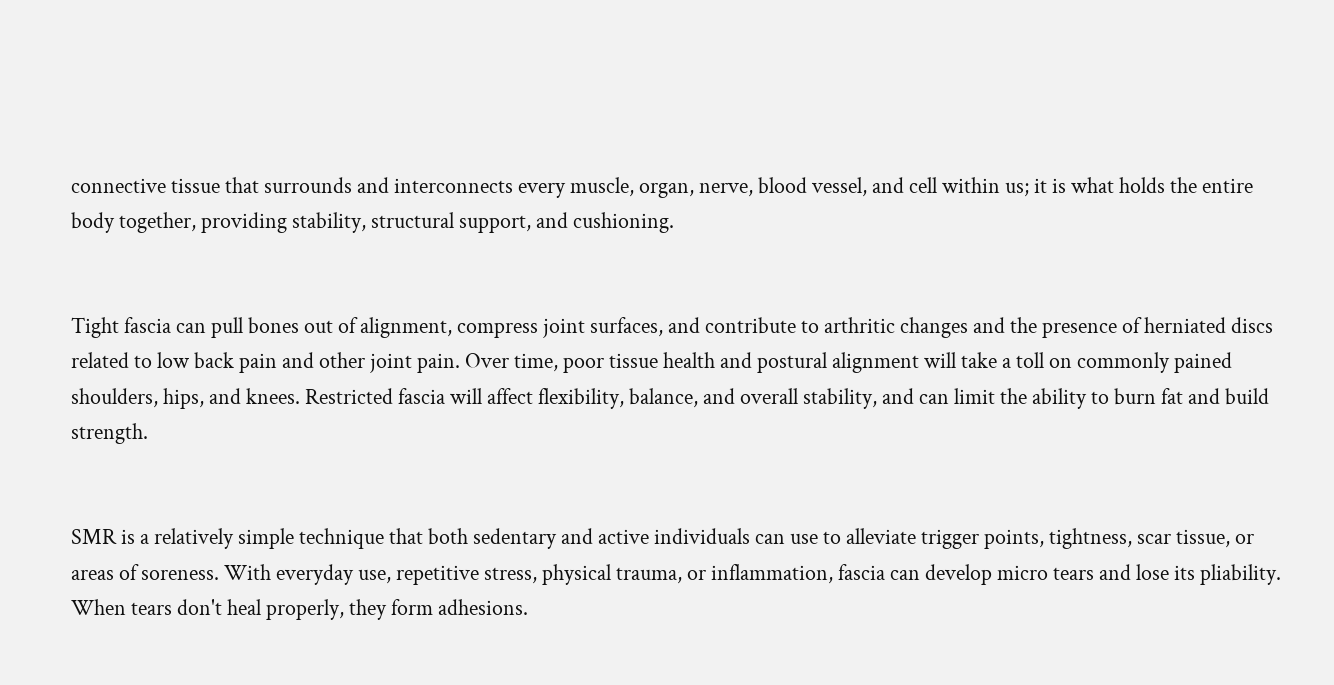connective tissue that surrounds and interconnects every muscle, organ, nerve, blood vessel, and cell within us; it is what holds the entire body together, providing stability, structural support, and cushioning.


Tight fascia can pull bones out of alignment, compress joint surfaces, and contribute to arthritic changes and the presence of herniated discs related to low back pain and other joint pain. Over time, poor tissue health and postural alignment will take a toll on commonly pained shoulders, hips, and knees. Restricted fascia will affect flexibility, balance, and overall stability, and can limit the ability to burn fat and build strength.


SMR is a relatively simple technique that both sedentary and active individuals can use to alleviate trigger points, tightness, scar tissue, or areas of soreness. With everyday use, repetitive stress, physical trauma, or inflammation, fascia can develop micro tears and lose its pliability. When tears don't heal properly, they form adhesions.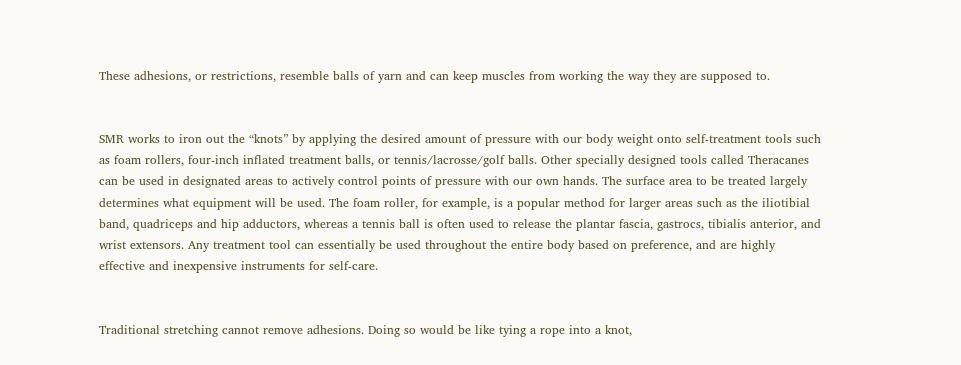These adhesions, or restrictions, resemble balls of yarn and can keep muscles from working the way they are supposed to.


SMR works to iron out the “knots” by applying the desired amount of pressure with our body weight onto self-treatment tools such as foam rollers, four-inch inflated treatment balls, or tennis/lacrosse/golf balls. Other specially designed tools called Theracanes can be used in designated areas to actively control points of pressure with our own hands. The surface area to be treated largely determines what equipment will be used. The foam roller, for example, is a popular method for larger areas such as the iliotibial band, quadriceps and hip adductors, whereas a tennis ball is often used to release the plantar fascia, gastrocs, tibialis anterior, and wrist extensors. Any treatment tool can essentially be used throughout the entire body based on preference, and are highly effective and inexpensive instruments for self-care.


Traditional stretching cannot remove adhesions. Doing so would be like tying a rope into a knot,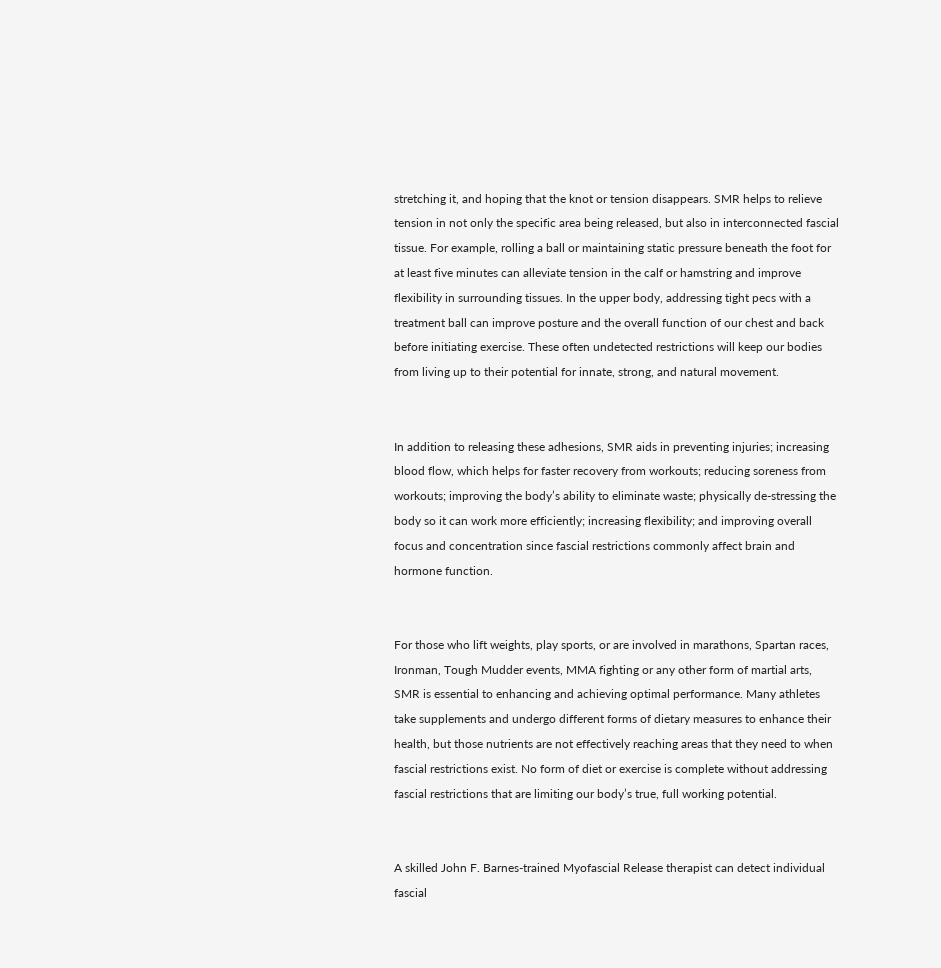stretching it, and hoping that the knot or tension disappears. SMR helps to relieve tension in not only the specific area being released, but also in interconnected fascial tissue. For example, rolling a ball or maintaining static pressure beneath the foot for at least five minutes can alleviate tension in the calf or hamstring and improve flexibility in surrounding tissues. In the upper body, addressing tight pecs with a treatment ball can improve posture and the overall function of our chest and back before initiating exercise. These often undetected restrictions will keep our bodies from living up to their potential for innate, strong, and natural movement.


In addition to releasing these adhesions, SMR aids in preventing injuries; increasing blood flow, which helps for faster recovery from workouts; reducing soreness from workouts; improving the body’s ability to eliminate waste; physically de-stressing the body so it can work more efficiently; increasing flexibility; and improving overall focus and concentration since fascial restrictions commonly affect brain and hormone function.


For those who lift weights, play sports, or are involved in marathons, Spartan races, Ironman, Tough Mudder events, MMA fighting or any other form of martial arts, SMR is essential to enhancing and achieving optimal performance. Many athletes take supplements and undergo different forms of dietary measures to enhance their health, but those nutrients are not effectively reaching areas that they need to when fascial restrictions exist. No form of diet or exercise is complete without addressing fascial restrictions that are limiting our body’s true, full working potential.


A skilled John F. Barnes-trained Myofascial Release therapist can detect individual fascial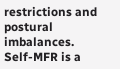restrictions and postural imbalances. Self-MFR is a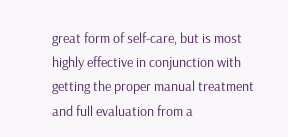great form of self-care, but is most highly effective in conjunction with getting the proper manual treatment and full evaluation from a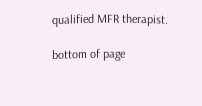qualified MFR therapist.

bottom of page